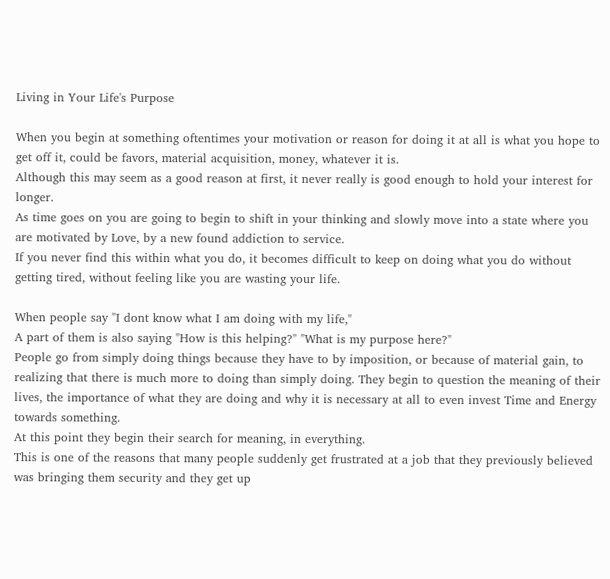Living in Your Life's Purpose

When you begin at something oftentimes your motivation or reason for doing it at all is what you hope to get off it, could be favors, material acquisition, money, whatever it is.
Although this may seem as a good reason at first, it never really is good enough to hold your interest for longer.
As time goes on you are going to begin to shift in your thinking and slowly move into a state where you are motivated by Love, by a new found addiction to service.
If you never find this within what you do, it becomes difficult to keep on doing what you do without getting tired, without feeling like you are wasting your life.

When people say "I dont know what I am doing with my life,"
A part of them is also saying "How is this helping?" "What is my purpose here?"
People go from simply doing things because they have to by imposition, or because of material gain, to realizing that there is much more to doing than simply doing. They begin to question the meaning of their lives, the importance of what they are doing and why it is necessary at all to even invest Time and Energy towards something.
At this point they begin their search for meaning, in everything.
This is one of the reasons that many people suddenly get frustrated at a job that they previously believed was bringing them security and they get up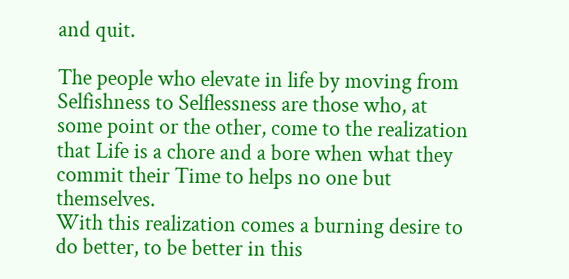and quit.

The people who elevate in life by moving from Selfishness to Selflessness are those who, at some point or the other, come to the realization that Life is a chore and a bore when what they commit their Time to helps no one but themselves.
With this realization comes a burning desire to do better, to be better in this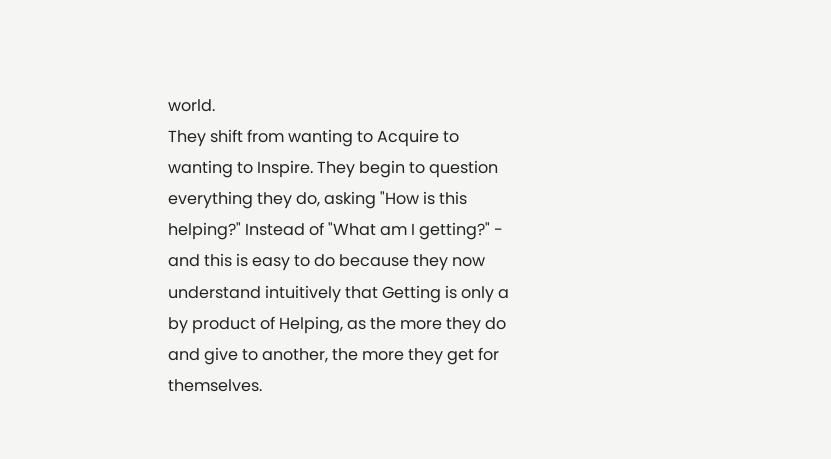world.
They shift from wanting to Acquire to wanting to Inspire. They begin to question everything they do, asking "How is this helping?" Instead of "What am I getting?" - and this is easy to do because they now understand intuitively that Getting is only a by product of Helping, as the more they do and give to another, the more they get for themselves.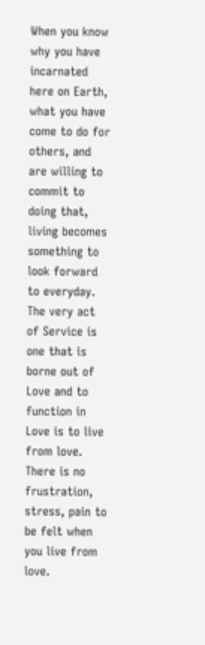When you know why you have incarnated here on Earth, what you have come to do for others, and are willing to commit to doing that, living becomes something to look forward to everyday.
The very act of Service is one that is borne out of Love and to function in Love is to live from love. There is no frustration, stress, pain to be felt when you live from love.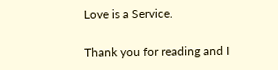Love is a Service.

Thank you for reading and I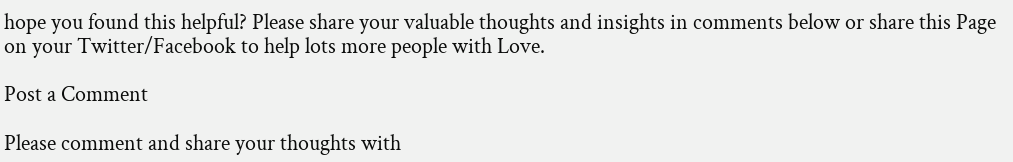hope you found this helpful? Please share your valuable thoughts and insights in comments below or share this Page on your Twitter/Facebook to help lots more people with Love.

Post a Comment

Please comment and share your thoughts with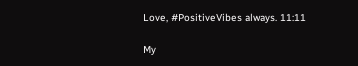Love, #PositiveVibes always. 11:11

My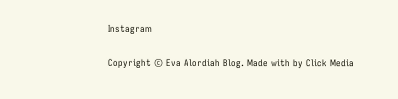Instagram

Copyright © Eva Alordiah Blog. Made with by Click Media